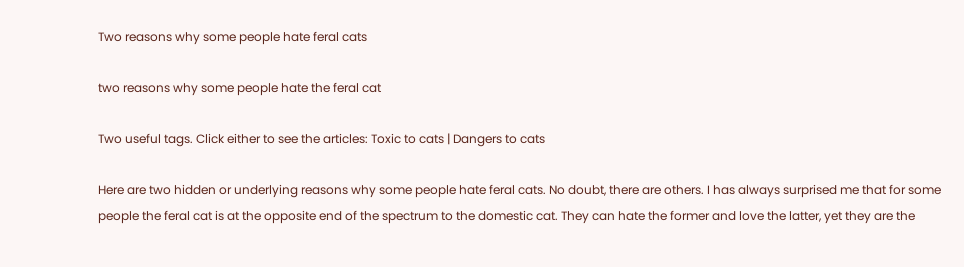Two reasons why some people hate feral cats

two reasons why some people hate the feral cat

Two useful tags. Click either to see the articles: Toxic to cats | Dangers to cats

Here are two hidden or underlying reasons why some people hate feral cats. No doubt, there are others. I has always surprised me that for some people the feral cat is at the opposite end of the spectrum to the domestic cat. They can hate the former and love the latter, yet they are the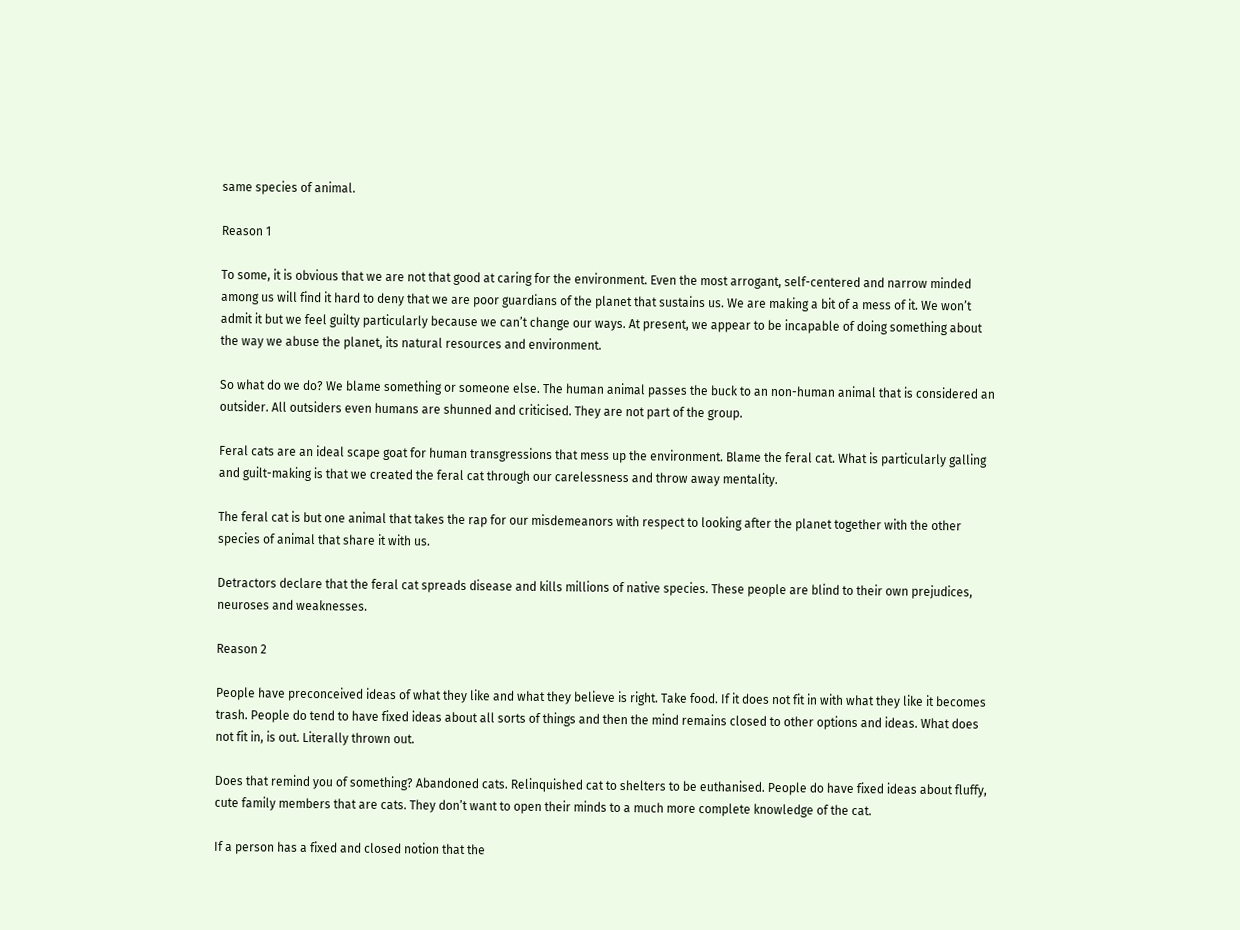same species of animal.

Reason 1

To some, it is obvious that we are not that good at caring for the environment. Even the most arrogant, self-centered and narrow minded among us will find it hard to deny that we are poor guardians of the planet that sustains us. We are making a bit of a mess of it. We won’t admit it but we feel guilty particularly because we can’t change our ways. At present, we appear to be incapable of doing something about the way we abuse the planet, its natural resources and environment.

So what do we do? We blame something or someone else. The human animal passes the buck to an non-human animal that is considered an outsider. All outsiders even humans are shunned and criticised. They are not part of the group.

Feral cats are an ideal scape goat for human transgressions that mess up the environment. Blame the feral cat. What is particularly galling and guilt-making is that we created the feral cat through our carelessness and throw away mentality.

The feral cat is but one animal that takes the rap for our misdemeanors with respect to looking after the planet together with the other species of animal that share it with us.

Detractors declare that the feral cat spreads disease and kills millions of native species. These people are blind to their own prejudices, neuroses and weaknesses.

Reason 2

People have preconceived ideas of what they like and what they believe is right. Take food. If it does not fit in with what they like it becomes trash. People do tend to have fixed ideas about all sorts of things and then the mind remains closed to other options and ideas. What does not fit in, is out. Literally thrown out.

Does that remind you of something? Abandoned cats. Relinquished cat to shelters to be euthanised. People do have fixed ideas about fluffy, cute family members that are cats. They don’t want to open their minds to a much more complete knowledge of the cat.

If a person has a fixed and closed notion that the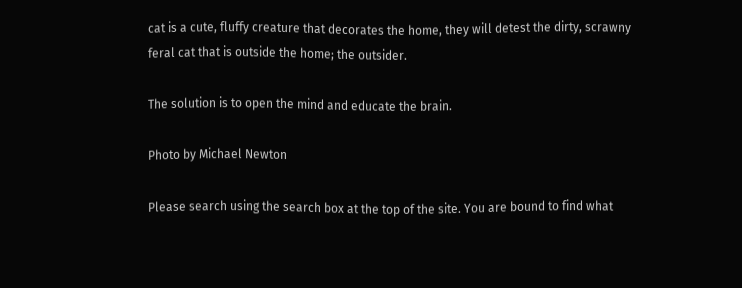cat is a cute, fluffy creature that decorates the home, they will detest the dirty, scrawny feral cat that is outside the home; the outsider.

The solution is to open the mind and educate the brain.

Photo by Michael Newton

Please search using the search box at the top of the site. You are bound to find what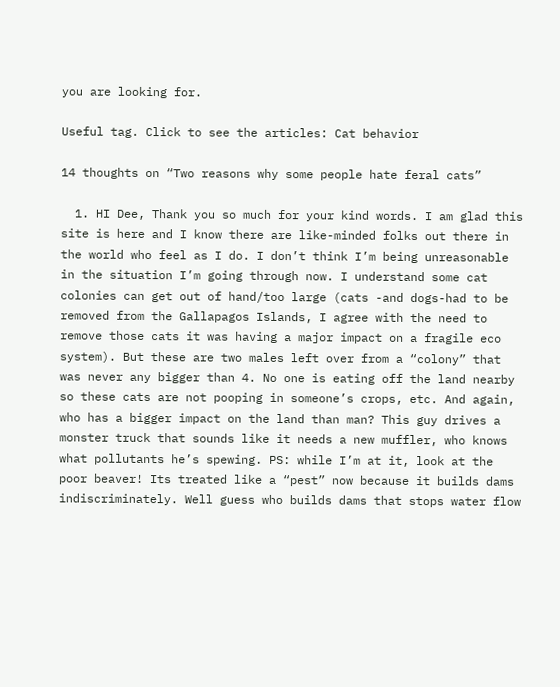you are looking for.

Useful tag. Click to see the articles: Cat behavior

14 thoughts on “Two reasons why some people hate feral cats”

  1. HI Dee, Thank you so much for your kind words. I am glad this site is here and I know there are like-minded folks out there in the world who feel as I do. I don’t think I’m being unreasonable in the situation I’m going through now. I understand some cat colonies can get out of hand/too large (cats -and dogs-had to be removed from the Gallapagos Islands, I agree with the need to remove those cats it was having a major impact on a fragile eco system). But these are two males left over from a “colony” that was never any bigger than 4. No one is eating off the land nearby so these cats are not pooping in someone’s crops, etc. And again, who has a bigger impact on the land than man? This guy drives a monster truck that sounds like it needs a new muffler, who knows what pollutants he’s spewing. PS: while I’m at it, look at the poor beaver! Its treated like a “pest” now because it builds dams indiscriminately. Well guess who builds dams that stops water flow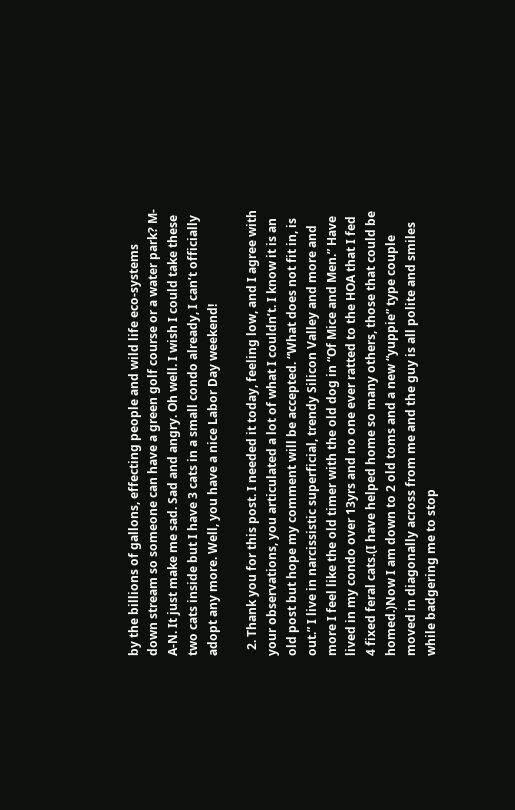by the billions of gallons, effecting people and wild life eco-systems down stream so someone can have a green golf course or a water park? M-A-N. It just make me sad. Sad and angry. Oh well. I wish I could take these two cats inside but I have 3 cats in a small condo already, I can’t officially adopt any more. Well, you have a nice Labor Day weekend!

  2. Thank you for this post. I needed it today, feeling low, and I agree with your observations, you articulated a lot of what I couldn’t. I know it is an old post but hope my comment will be accepted. “What does not fit in, is out.” I live in narcissistic superficial, trendy Silicon Valley and more and more I feel like the old timer with the old dog in “Of Mice and Men.” Have lived in my condo over 13yrs and no one ever ratted to the HOA that I fed 4 fixed feral cats.(I have helped home so many others, those that could be homed.)Now I am down to 2 old toms and a new “yuppie” type couple moved in diagonally across from me and the guy is all polite and smiles while badgering me to stop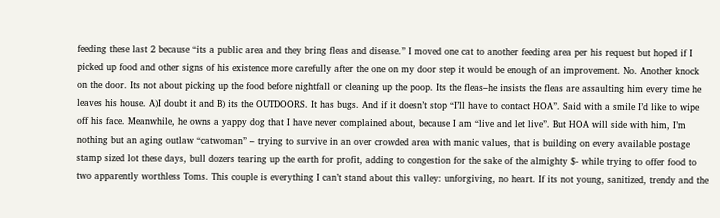feeding these last 2 because “its a public area and they bring fleas and disease.” I moved one cat to another feeding area per his request but hoped if I picked up food and other signs of his existence more carefully after the one on my door step it would be enough of an improvement. No. Another knock on the door. Its not about picking up the food before nightfall or cleaning up the poop. Its the fleas–he insists the fleas are assaulting him every time he leaves his house. A)I doubt it and B) its the OUTDOORS. It has bugs. And if it doesn’t stop “I’ll have to contact HOA”. Said with a smile I’d like to wipe off his face. Meanwhile, he owns a yappy dog that I have never complained about, because I am “live and let live”. But HOA will side with him, I’m nothing but an aging outlaw “catwoman” – trying to survive in an over crowded area with manic values, that is building on every available postage stamp sized lot these days, bull dozers tearing up the earth for profit, adding to congestion for the sake of the almighty $- while trying to offer food to two apparently worthless Toms. This couple is everything I can’t stand about this valley: unforgiving, no heart. If its not young, sanitized, trendy and the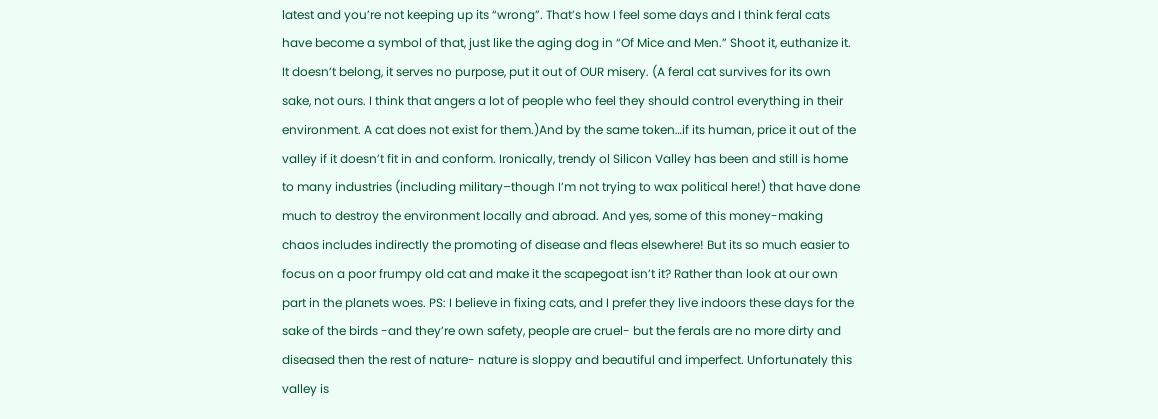latest and you’re not keeping up its “wrong”. That’s how I feel some days and I think feral cats have become a symbol of that, just like the aging dog in “Of Mice and Men.” Shoot it, euthanize it. It doesn’t belong, it serves no purpose, put it out of OUR misery. (A feral cat survives for its own sake, not ours. I think that angers a lot of people who feel they should control everything in their environment. A cat does not exist for them.)And by the same token…if its human, price it out of the valley if it doesn’t fit in and conform. Ironically, trendy ol Silicon Valley has been and still is home to many industries (including military–though I’m not trying to wax political here!) that have done much to destroy the environment locally and abroad. And yes, some of this money-making chaos includes indirectly the promoting of disease and fleas elsewhere! But its so much easier to focus on a poor frumpy old cat and make it the scapegoat isn’t it? Rather than look at our own part in the planets woes. PS: I believe in fixing cats, and I prefer they live indoors these days for the sake of the birds -and they’re own safety, people are cruel- but the ferals are no more dirty and diseased then the rest of nature- nature is sloppy and beautiful and imperfect. Unfortunately this valley is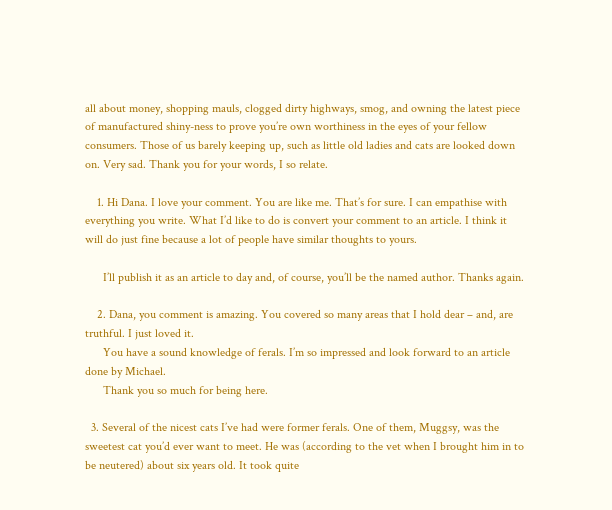all about money, shopping mauls, clogged dirty highways, smog, and owning the latest piece of manufactured shiny-ness to prove you’re own worthiness in the eyes of your fellow consumers. Those of us barely keeping up, such as little old ladies and cats are looked down on. Very sad. Thank you for your words, I so relate.

    1. Hi Dana. I love your comment. You are like me. That’s for sure. I can empathise with everything you write. What I’d like to do is convert your comment to an article. I think it will do just fine because a lot of people have similar thoughts to yours.

      I’ll publish it as an article to day and, of course, you’ll be the named author. Thanks again.

    2. Dana, you comment is amazing. You covered so many areas that I hold dear – and, are truthful. I just loved it.
      You have a sound knowledge of ferals. I’m so impressed and look forward to an article done by Michael.
      Thank you so much for being here.

  3. Several of the nicest cats I’ve had were former ferals. One of them, Muggsy, was the sweetest cat you’d ever want to meet. He was (according to the vet when I brought him in to be neutered) about six years old. It took quite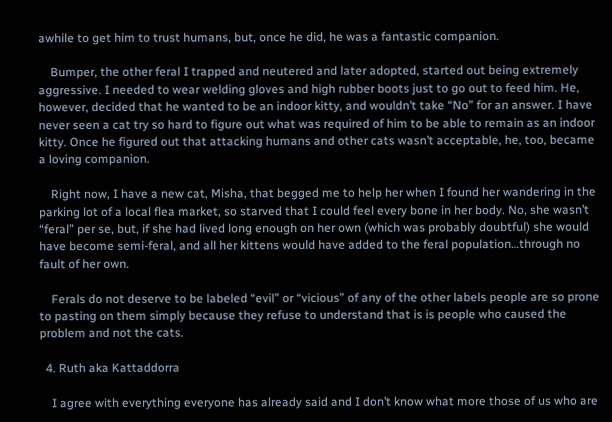awhile to get him to trust humans, but, once he did, he was a fantastic companion.

    Bumper, the other feral I trapped and neutered and later adopted, started out being extremely aggressive. I needed to wear welding gloves and high rubber boots just to go out to feed him. He, however, decided that he wanted to be an indoor kitty, and wouldn’t take “No” for an answer. I have never seen a cat try so hard to figure out what was required of him to be able to remain as an indoor kitty. Once he figured out that attacking humans and other cats wasn’t acceptable, he, too, became a loving companion.

    Right now, I have a new cat, Misha, that begged me to help her when I found her wandering in the parking lot of a local flea market, so starved that I could feel every bone in her body. No, she wasn’t “feral” per se, but, if she had lived long enough on her own (which was probably doubtful) she would have become semi-feral, and all her kittens would have added to the feral population…through no fault of her own.

    Ferals do not deserve to be labeled “evil” or “vicious” of any of the other labels people are so prone to pasting on them simply because they refuse to understand that is is people who caused the problem and not the cats.

  4. Ruth aka Kattaddorra

    I agree with everything everyone has already said and I don’t know what more those of us who are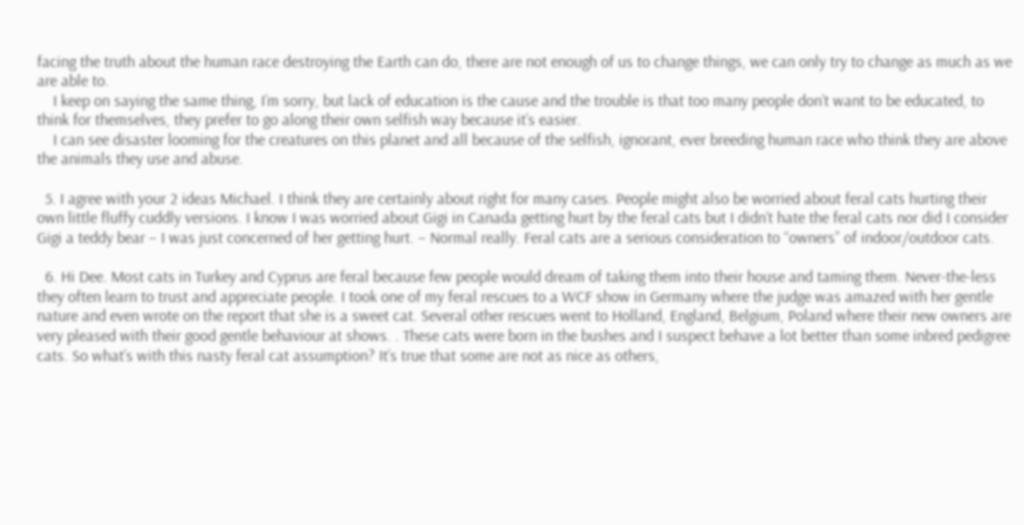facing the truth about the human race destroying the Earth can do, there are not enough of us to change things, we can only try to change as much as we are able to.
    I keep on saying the same thing, I’m sorry, but lack of education is the cause and the trouble is that too many people don’t want to be educated, to think for themselves, they prefer to go along their own selfish way because it’s easier.
    I can see disaster looming for the creatures on this planet and all because of the selfish, ignorant, ever breeding human race who think they are above the animals they use and abuse.

  5. I agree with your 2 ideas Michael. I think they are certainly about right for many cases. People might also be worried about feral cats hurting their own little fluffy cuddly versions. I know I was worried about Gigi in Canada getting hurt by the feral cats but I didn’t hate the feral cats nor did I consider Gigi a teddy bear – I was just concerned of her getting hurt. – Normal really. Feral cats are a serious consideration to “owners” of indoor/outdoor cats.

  6. Hi Dee. Most cats in Turkey and Cyprus are feral because few people would dream of taking them into their house and taming them. Never-the-less they often learn to trust and appreciate people. I took one of my feral rescues to a WCF show in Germany where the judge was amazed with her gentle nature and even wrote on the report that she is a sweet cat. Several other rescues went to Holland, England, Belgium, Poland where their new owners are very pleased with their good gentle behaviour at shows. . These cats were born in the bushes and I suspect behave a lot better than some inbred pedigree cats. So what’s with this nasty feral cat assumption? It’s true that some are not as nice as others,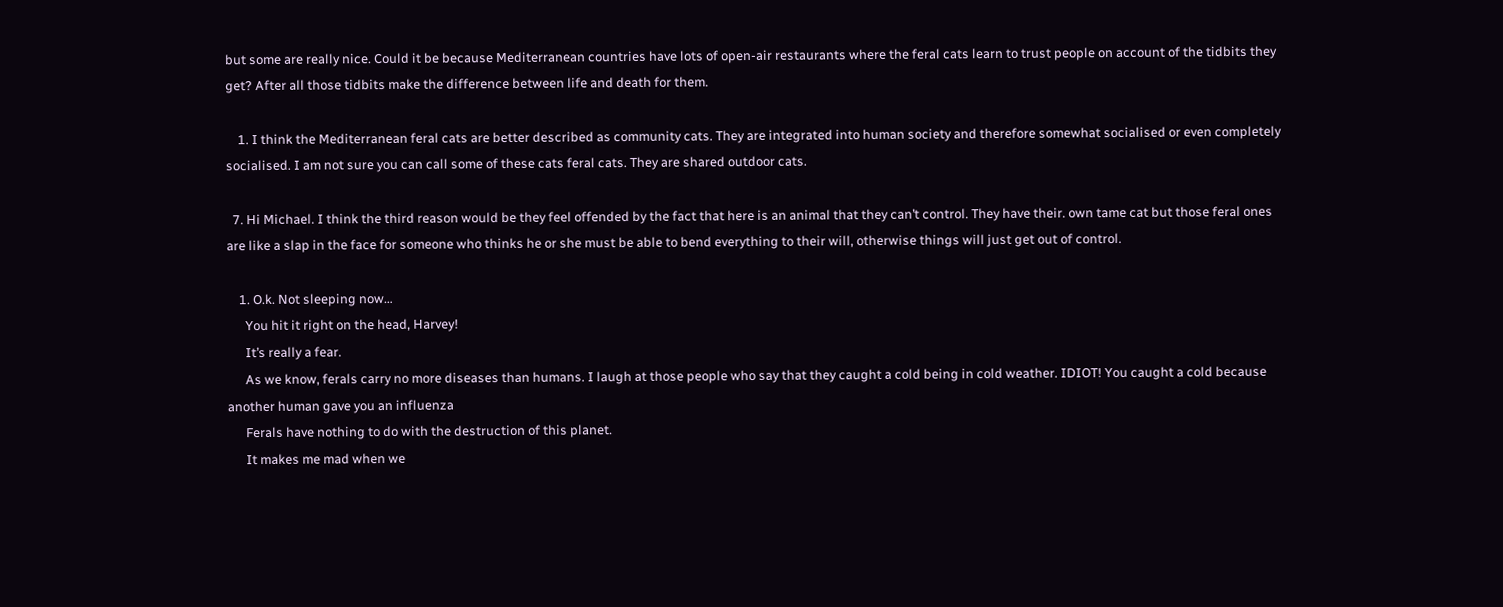but some are really nice. Could it be because Mediterranean countries have lots of open-air restaurants where the feral cats learn to trust people on account of the tidbits they get? After all those tidbits make the difference between life and death for them.

    1. I think the Mediterranean feral cats are better described as community cats. They are integrated into human society and therefore somewhat socialised or even completely socialised. I am not sure you can call some of these cats feral cats. They are shared outdoor cats.

  7. Hi Michael. I think the third reason would be they feel offended by the fact that here is an animal that they can’t control. They have their. own tame cat but those feral ones are like a slap in the face for someone who thinks he or she must be able to bend everything to their will, otherwise things will just get out of control.

    1. O.k. Not sleeping now…
      You hit it right on the head, Harvey!
      It’s really a fear.
      As we know, ferals carry no more diseases than humans. I laugh at those people who say that they caught a cold being in cold weather. IDIOT! You caught a cold because another human gave you an influenza
      Ferals have nothing to do with the destruction of this planet.
      It makes me mad when we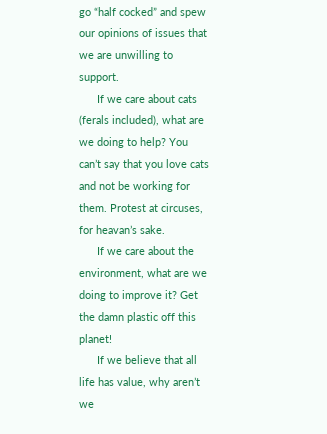go “half cocked” and spew our opinions of issues that we are unwilling to support.
      If we care about cats (ferals included), what are we doing to help? You can’t say that you love cats and not be working for them. Protest at circuses, for heavan’s sake.
      If we care about the environment, what are we doing to improve it? Get the damn plastic off this planet!
      If we believe that all life has value, why aren’t we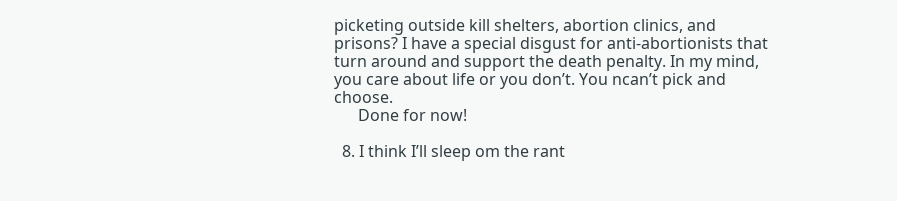picketing outside kill shelters, abortion clinics, and prisons? I have a special disgust for anti-abortionists that turn around and support the death penalty. In my mind, you care about life or you don’t. You ncan’t pick and choose.
      Done for now!

  8. I think I’ll sleep om the rant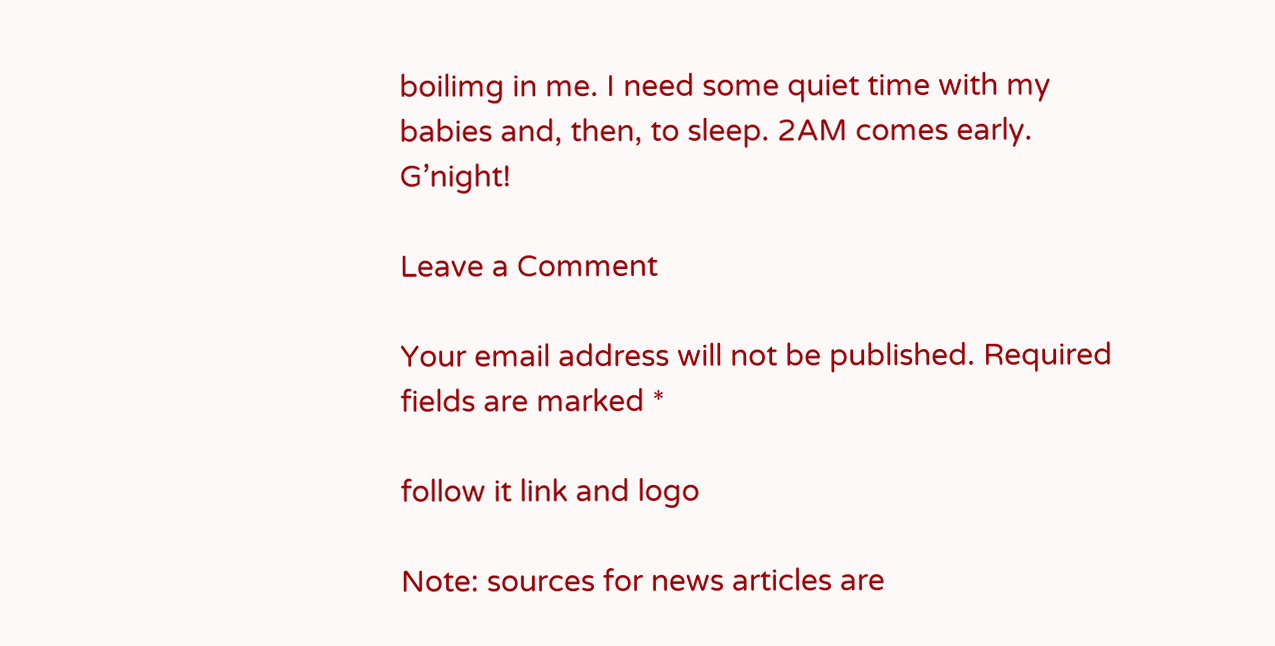boilimg in me. I need some quiet time with my babies and, then, to sleep. 2AM comes early. G’night!

Leave a Comment

Your email address will not be published. Required fields are marked *

follow it link and logo

Note: sources for news articles are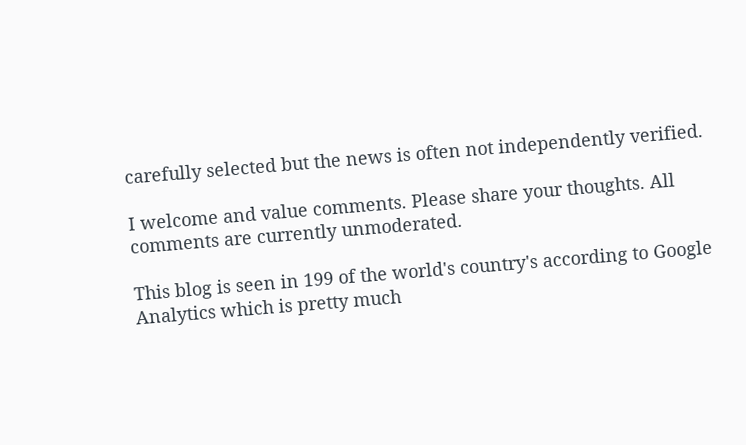carefully selected but the news is often not independently verified.

I welcome and value comments. Please share your thoughts. All comments are currently unmoderated.

This blog is seen in 199 of the world's country's according to Google Analytics which is pretty much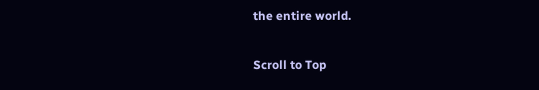the entire world.

Scroll to Top